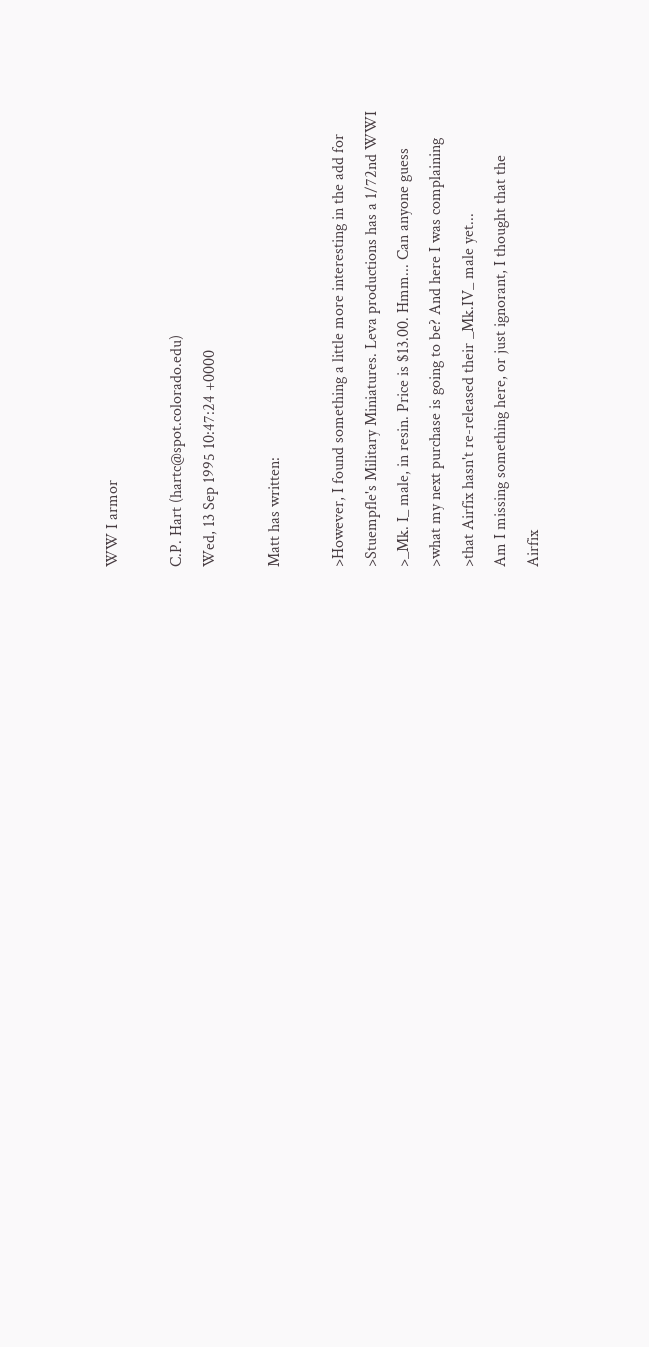WW I armor

C.P. Hart (hartc@spot.colorado.edu)
Wed, 13 Sep 1995 10:47:24 +0000

Matt has written:

>However, I found something a little more interesting in the add for
>Stuempfle's Military Miniatures. Leva productions has a 1/72nd WWI
>_Mk. I_ male, in resin. Price is $13.00. Hmm... Can anyone guess
>what my next purchase is going to be? And here I was complaining
>that Airfix hasn't re-released their _Mk.IV_ male yet...
Am I missing something here, or just ignorant, I thought that the
Airfix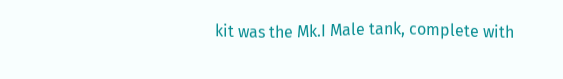kit was the Mk.I Male tank, complete with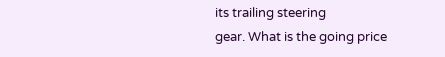its trailing steering
gear. What is the going price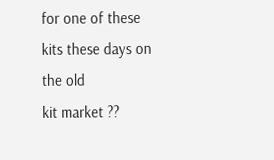for one of these kits these days on the old
kit market ??